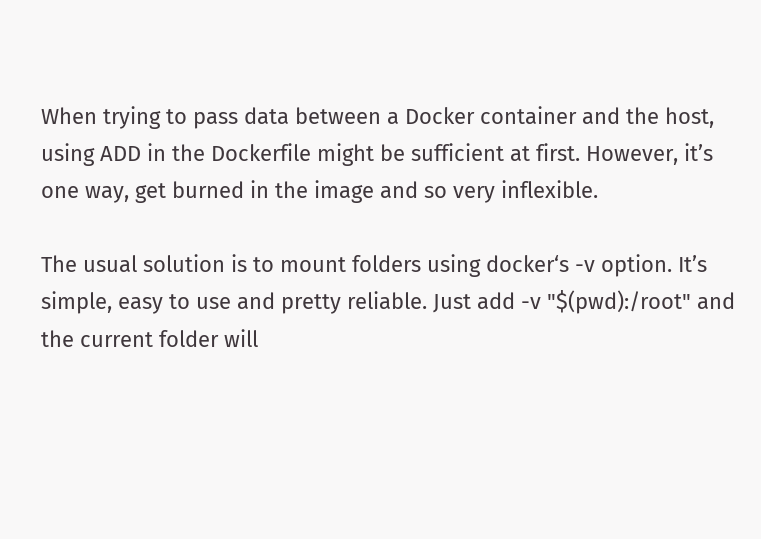When trying to pass data between a Docker container and the host, using ADD in the Dockerfile might be sufficient at first. However, it’s one way, get burned in the image and so very inflexible.

The usual solution is to mount folders using docker‘s -v option. It’s simple, easy to use and pretty reliable. Just add -v "$(pwd):/root" and the current folder will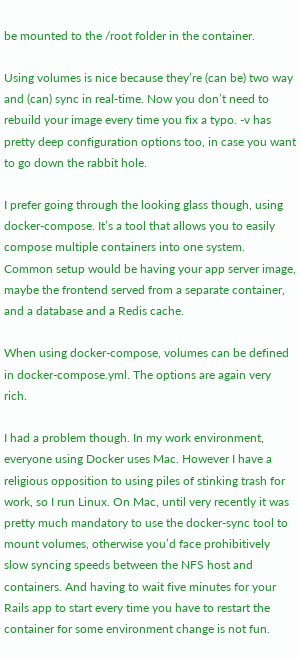be mounted to the /root folder in the container.

Using volumes is nice because they’re (can be) two way and (can) sync in real-time. Now you don’t need to rebuild your image every time you fix a typo. -v has pretty deep configuration options too, in case you want to go down the rabbit hole.

I prefer going through the looking glass though, using docker-compose. It’s a tool that allows you to easily compose multiple containers into one system. Common setup would be having your app server image, maybe the frontend served from a separate container, and a database and a Redis cache.

When using docker-compose, volumes can be defined in docker-compose.yml. The options are again very rich.

I had a problem though. In my work environment, everyone using Docker uses Mac. However I have a religious opposition to using piles of stinking trash for work, so I run Linux. On Mac, until very recently it was pretty much mandatory to use the docker-sync tool to mount volumes, otherwise you’d face prohibitively slow syncing speeds between the NFS host and containers. And having to wait five minutes for your Rails app to start every time you have to restart the container for some environment change is not fun.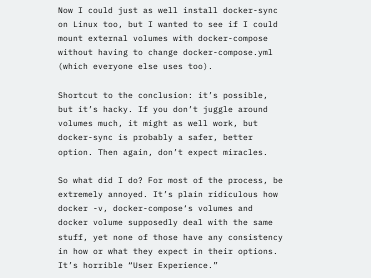Now I could just as well install docker-sync on Linux too, but I wanted to see if I could mount external volumes with docker-compose without having to change docker-compose.yml (which everyone else uses too).

Shortcut to the conclusion: it’s possible, but it’s hacky. If you don’t juggle around volumes much, it might as well work, but docker-sync is probably a safer, better option. Then again, don’t expect miracles.

So what did I do? For most of the process, be extremely annoyed. It’s plain ridiculous how docker -v, docker-compose‘s volumes and docker volume supposedly deal with the same stuff, yet none of those have any consistency in how or what they expect in their options. It’s horrible “User Experience.”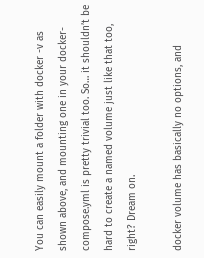You can easily mount a folder with docker -v as shown above, and mounting one in your docker-compose.yml is pretty trivial too. So… it shouldn’t be hard to create a named volume just like that too, right? Dream on.

docker volume has basically no options, and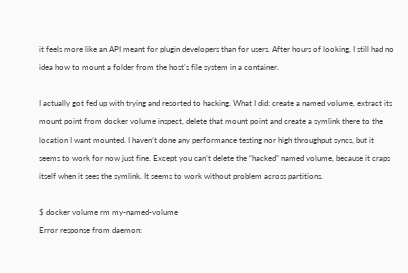it feels more like an API meant for plugin developers than for users. After hours of looking, I still had no idea how to mount a folder from the host’s file system in a container.

I actually got fed up with trying and resorted to hacking. What I did: create a named volume, extract its mount point from docker volume inspect, delete that mount point and create a symlink there to the location I want mounted. I haven’t done any performance testing nor high throughput syncs, but it seems to work for now just fine. Except you can’t delete the “hacked” named volume, because it craps itself when it sees the symlink. It seems to work without problem across partitions.

$ docker volume rm my-named-volume
Error response from daemon: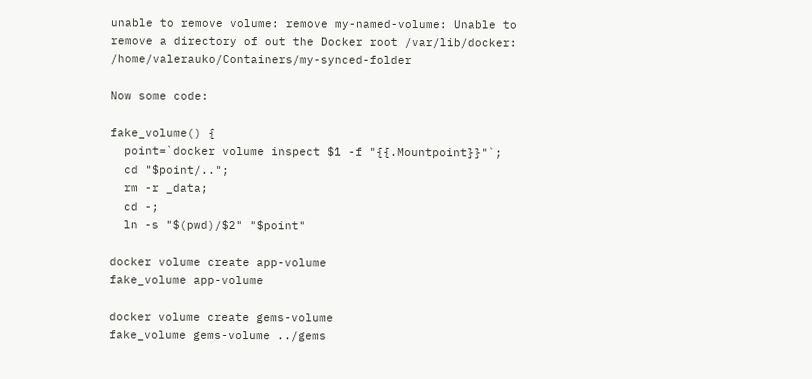unable to remove volume: remove my-named-volume: Unable to remove a directory of out the Docker root /var/lib/docker: /home/valerauko/Containers/my-synced-folder

Now some code:

fake_volume() {
  point=`docker volume inspect $1 -f "{{.Mountpoint}}"`;
  cd "$point/..";
  rm -r _data;
  cd -;
  ln -s "$(pwd)/$2" "$point"

docker volume create app-volume
fake_volume app-volume

docker volume create gems-volume
fake_volume gems-volume ../gems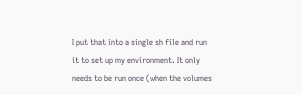I put that into a single sh file and run it to set up my environment. It only needs to be run once (when the volumes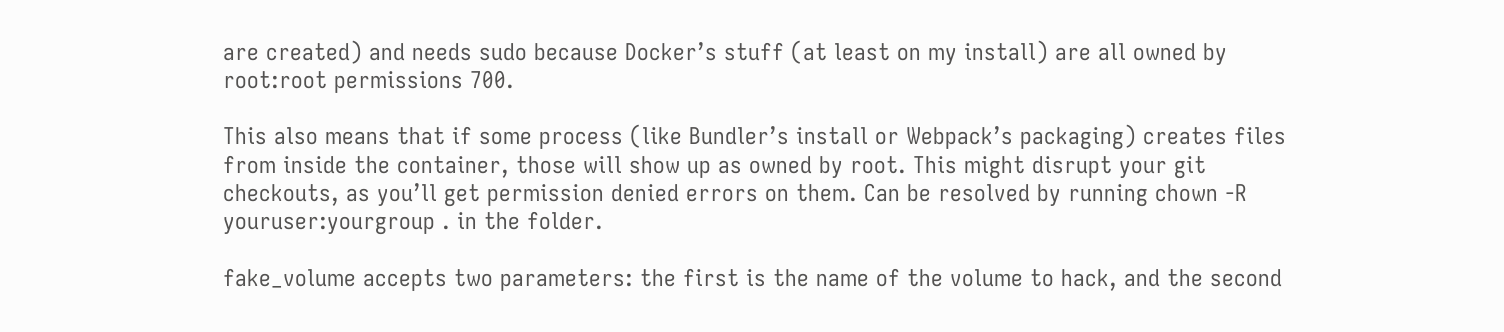are created) and needs sudo because Docker’s stuff (at least on my install) are all owned by root:root permissions 700.

This also means that if some process (like Bundler’s install or Webpack’s packaging) creates files from inside the container, those will show up as owned by root. This might disrupt your git checkouts, as you’ll get permission denied errors on them. Can be resolved by running chown -R youruser:yourgroup . in the folder.

fake_volume accepts two parameters: the first is the name of the volume to hack, and the second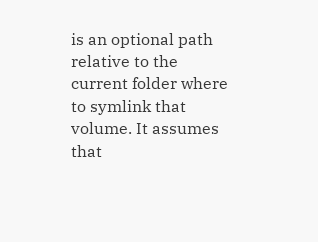is an optional path relative to the current folder where to symlink that volume. It assumes that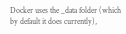Docker uses the _data folder (which by default it does currently),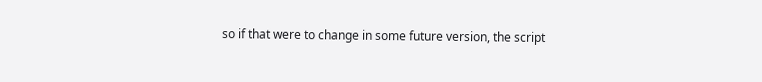so if that were to change in some future version, the script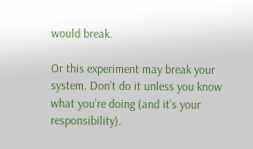would break.

Or this experiment may break your system. Don’t do it unless you know what you’re doing (and it’s your responsibility).